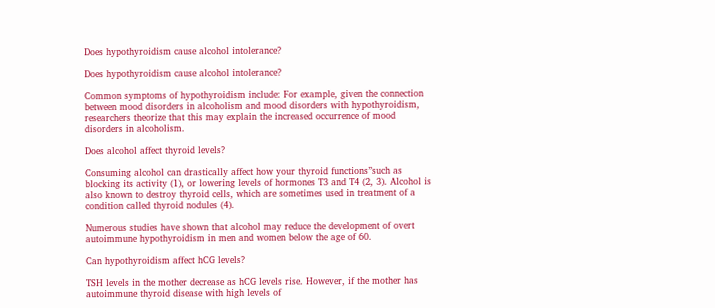Does hypothyroidism cause alcohol intolerance?

Does hypothyroidism cause alcohol intolerance?

Common symptoms of hypothyroidism include: For example, given the connection between mood disorders in alcoholism and mood disorders with hypothyroidism, researchers theorize that this may explain the increased occurrence of mood disorders in alcoholism.

Does alcohol affect thyroid levels?

Consuming alcohol can drastically affect how your thyroid functions”such as blocking its activity (1), or lowering levels of hormones T3 and T4 (2, 3). Alcohol is also known to destroy thyroid cells, which are sometimes used in treatment of a condition called thyroid nodules (4).

Numerous studies have shown that alcohol may reduce the development of overt autoimmune hypothyroidism in men and women below the age of 60.

Can hypothyroidism affect hCG levels?

TSH levels in the mother decrease as hCG levels rise. However, if the mother has autoimmune thyroid disease with high levels of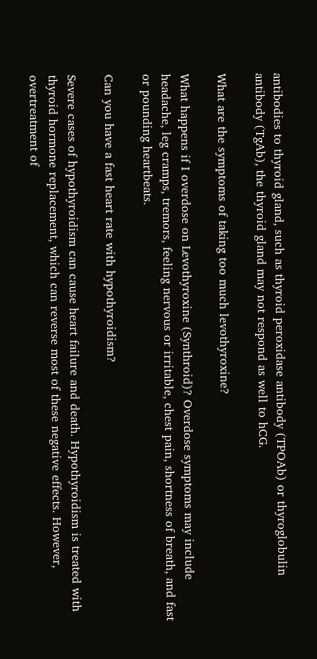antibodies to thyroid gland, such as thyroid peroxidase antibody (TPOAb) or thyroglobulin antibody (TgAb), the thyroid gland may not respond as well to hCG.

What are the symptoms of taking too much levothyroxine?

What happens if I overdose on Levothyroxine (Synthroid)? Overdose symptoms may include headache, leg cramps, tremors, feeling nervous or irritable, chest pain, shortness of breath, and fast or pounding heartbeats.

Can you have a fast heart rate with hypothyroidism?

Severe cases of hypothyroidism can cause heart failure and death. Hypothyroidism is treated with thyroid hormone replacement, which can reverse most of these negative effects. However, overtreatment of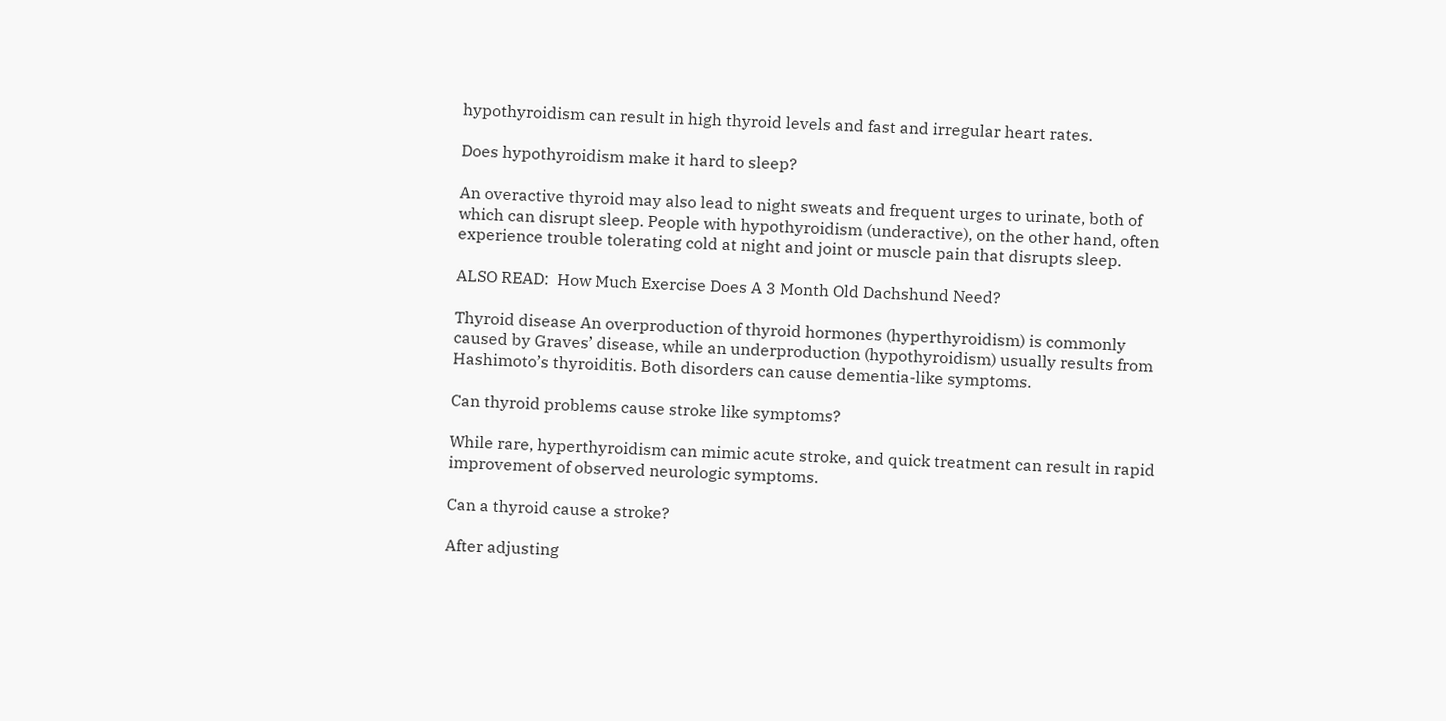hypothyroidism can result in high thyroid levels and fast and irregular heart rates.

Does hypothyroidism make it hard to sleep?

An overactive thyroid may also lead to night sweats and frequent urges to urinate, both of which can disrupt sleep. People with hypothyroidism (underactive), on the other hand, often experience trouble tolerating cold at night and joint or muscle pain that disrupts sleep.

ALSO READ:  How Much Exercise Does A 3 Month Old Dachshund Need?

Thyroid disease An overproduction of thyroid hormones (hyperthyroidism) is commonly caused by Graves’ disease, while an underproduction (hypothyroidism) usually results from Hashimoto’s thyroiditis. Both disorders can cause dementia-like symptoms.

Can thyroid problems cause stroke like symptoms?

While rare, hyperthyroidism can mimic acute stroke, and quick treatment can result in rapid improvement of observed neurologic symptoms.

Can a thyroid cause a stroke?

After adjusting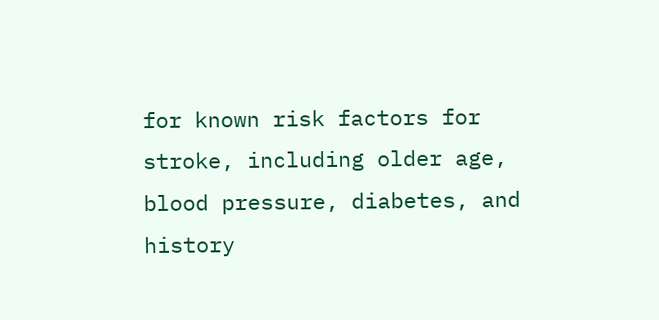for known risk factors for stroke, including older age, blood pressure, diabetes, and history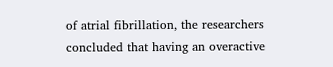of atrial fibrillation, the researchers concluded that having an overactive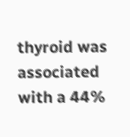thyroid was associated with a 44%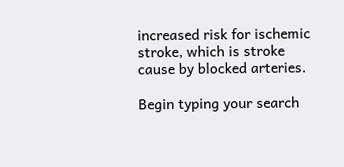increased risk for ischemic stroke, which is stroke cause by blocked arteries.

Begin typing your search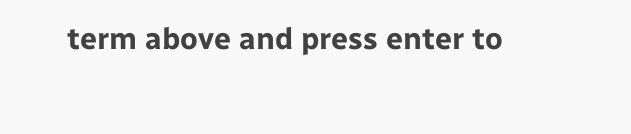term above and press enter to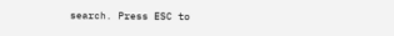search. Press ESC to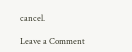cancel.

Leave a Comment